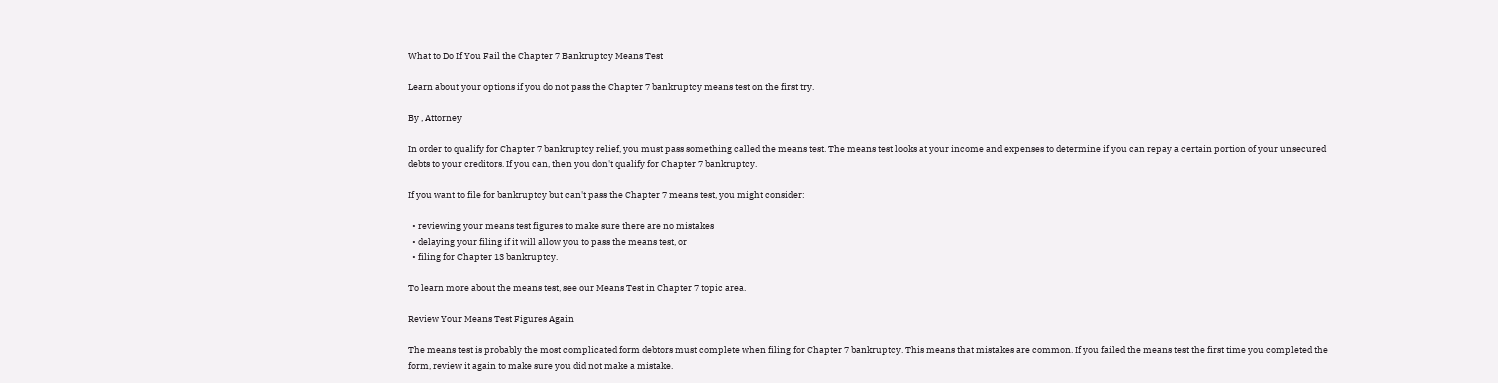What to Do If You Fail the Chapter 7 Bankruptcy Means Test

Learn about your options if you do not pass the Chapter 7 bankruptcy means test on the first try.

By , Attorney

In order to qualify for Chapter 7 bankruptcy relief, you must pass something called the means test. The means test looks at your income and expenses to determine if you can repay a certain portion of your unsecured debts to your creditors. If you can, then you don't qualify for Chapter 7 bankruptcy.

If you want to file for bankruptcy but can't pass the Chapter 7 means test, you might consider:

  • reviewing your means test figures to make sure there are no mistakes
  • delaying your filing if it will allow you to pass the means test, or
  • filing for Chapter 13 bankruptcy.

To learn more about the means test, see our Means Test in Chapter 7 topic area.

Review Your Means Test Figures Again

The means test is probably the most complicated form debtors must complete when filing for Chapter 7 bankruptcy. This means that mistakes are common. If you failed the means test the first time you completed the form, review it again to make sure you did not make a mistake.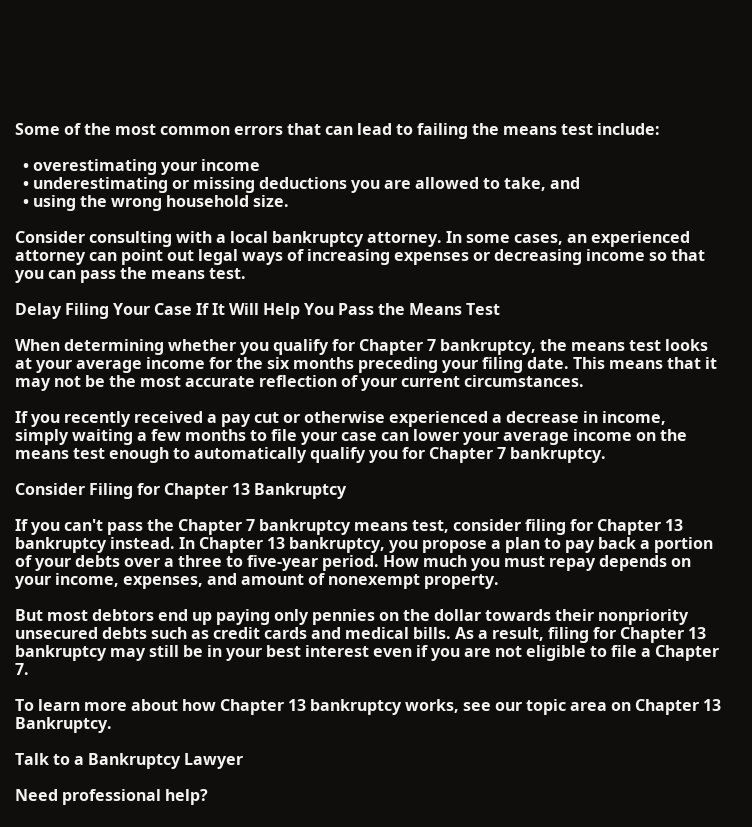Some of the most common errors that can lead to failing the means test include:

  • overestimating your income
  • underestimating or missing deductions you are allowed to take, and
  • using the wrong household size.

Consider consulting with a local bankruptcy attorney. In some cases, an experienced attorney can point out legal ways of increasing expenses or decreasing income so that you can pass the means test.

Delay Filing Your Case If It Will Help You Pass the Means Test

When determining whether you qualify for Chapter 7 bankruptcy, the means test looks at your average income for the six months preceding your filing date. This means that it may not be the most accurate reflection of your current circumstances.

If you recently received a pay cut or otherwise experienced a decrease in income, simply waiting a few months to file your case can lower your average income on the means test enough to automatically qualify you for Chapter 7 bankruptcy.

Consider Filing for Chapter 13 Bankruptcy

If you can't pass the Chapter 7 bankruptcy means test, consider filing for Chapter 13 bankruptcy instead. In Chapter 13 bankruptcy, you propose a plan to pay back a portion of your debts over a three to five-year period. How much you must repay depends on your income, expenses, and amount of nonexempt property.

But most debtors end up paying only pennies on the dollar towards their nonpriority unsecured debts such as credit cards and medical bills. As a result, filing for Chapter 13 bankruptcy may still be in your best interest even if you are not eligible to file a Chapter 7.

To learn more about how Chapter 13 bankruptcy works, see our topic area on Chapter 13 Bankruptcy.

Talk to a Bankruptcy Lawyer

Need professional help?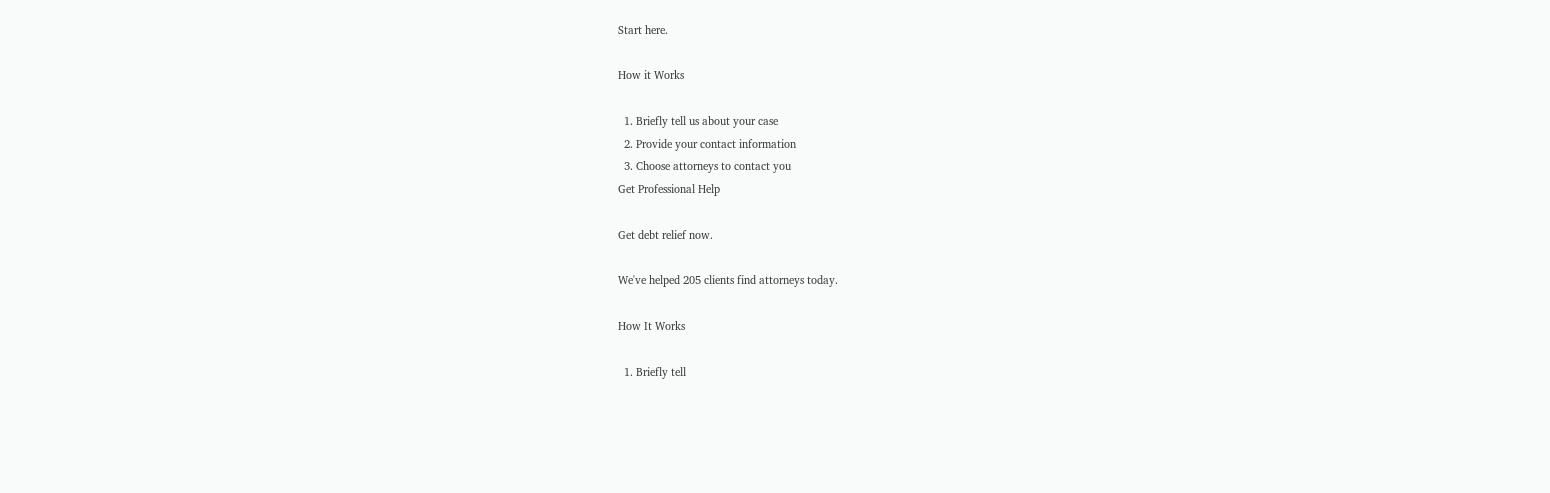Start here.

How it Works

  1. Briefly tell us about your case
  2. Provide your contact information
  3. Choose attorneys to contact you
Get Professional Help

Get debt relief now.

We've helped 205 clients find attorneys today.

How It Works

  1. Briefly tell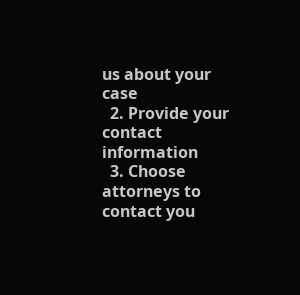us about your case
  2. Provide your contact information
  3. Choose attorneys to contact you